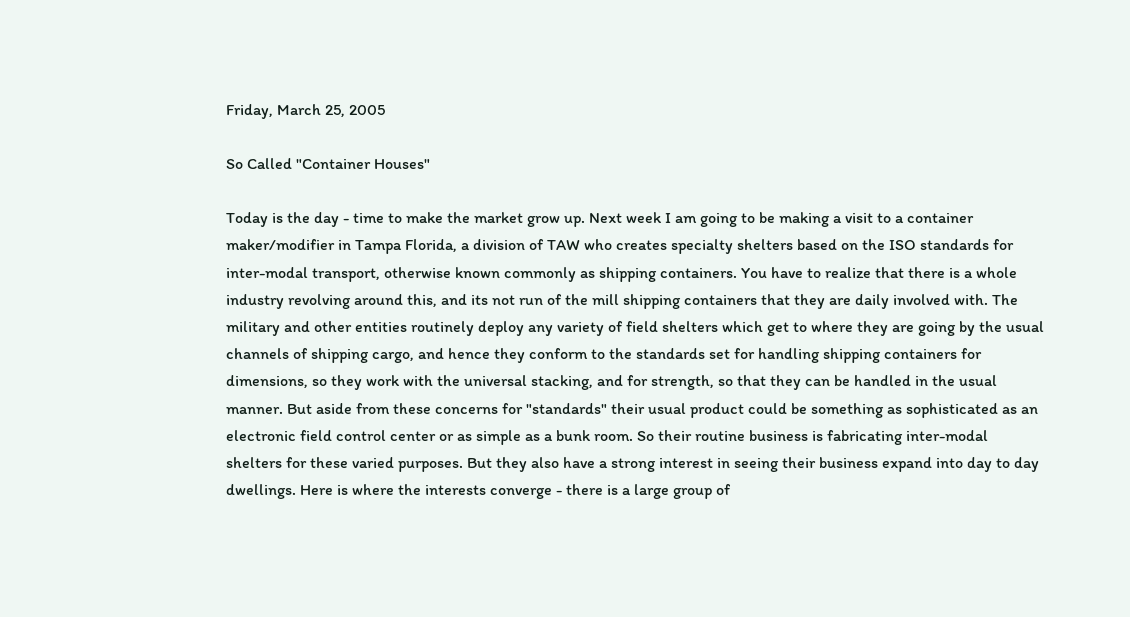Friday, March 25, 2005

So Called "Container Houses"

Today is the day - time to make the market grow up. Next week I am going to be making a visit to a container maker/modifier in Tampa Florida, a division of TAW who creates specialty shelters based on the ISO standards for inter-modal transport, otherwise known commonly as shipping containers. You have to realize that there is a whole industry revolving around this, and its not run of the mill shipping containers that they are daily involved with. The military and other entities routinely deploy any variety of field shelters which get to where they are going by the usual channels of shipping cargo, and hence they conform to the standards set for handling shipping containers for dimensions, so they work with the universal stacking, and for strength, so that they can be handled in the usual manner. But aside from these concerns for "standards" their usual product could be something as sophisticated as an electronic field control center or as simple as a bunk room. So their routine business is fabricating inter-modal shelters for these varied purposes. But they also have a strong interest in seeing their business expand into day to day dwellings. Here is where the interests converge - there is a large group of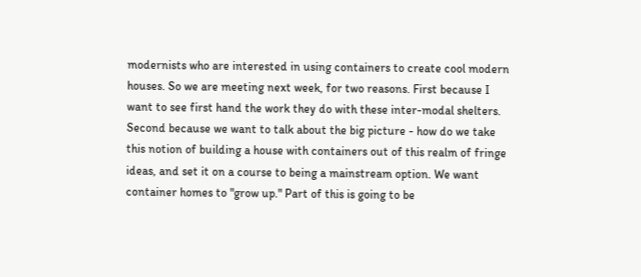modernists who are interested in using containers to create cool modern houses. So we are meeting next week, for two reasons. First because I want to see first hand the work they do with these inter-modal shelters. Second because we want to talk about the big picture - how do we take this notion of building a house with containers out of this realm of fringe ideas, and set it on a course to being a mainstream option. We want container homes to "grow up." Part of this is going to be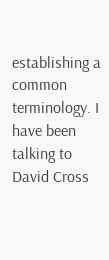establishing a common terminology. I have been talking to David Cross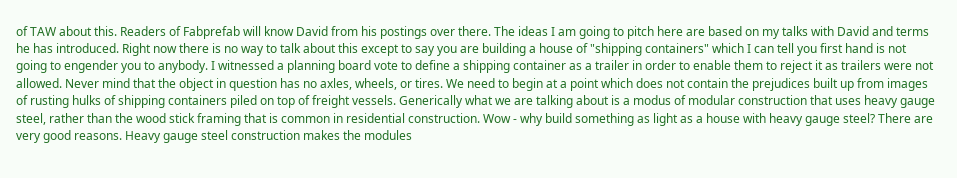of TAW about this. Readers of Fabprefab will know David from his postings over there. The ideas I am going to pitch here are based on my talks with David and terms he has introduced. Right now there is no way to talk about this except to say you are building a house of "shipping containers" which I can tell you first hand is not going to engender you to anybody. I witnessed a planning board vote to define a shipping container as a trailer in order to enable them to reject it as trailers were not allowed. Never mind that the object in question has no axles, wheels, or tires. We need to begin at a point which does not contain the prejudices built up from images of rusting hulks of shipping containers piled on top of freight vessels. Generically what we are talking about is a modus of modular construction that uses heavy gauge steel, rather than the wood stick framing that is common in residential construction. Wow - why build something as light as a house with heavy gauge steel? There are very good reasons. Heavy gauge steel construction makes the modules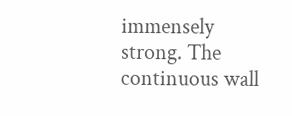immensely strong. The continuous wall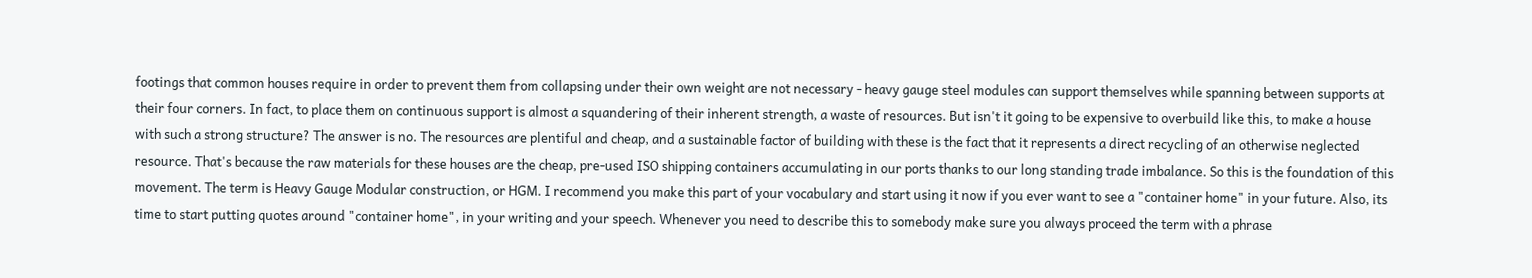footings that common houses require in order to prevent them from collapsing under their own weight are not necessary - heavy gauge steel modules can support themselves while spanning between supports at their four corners. In fact, to place them on continuous support is almost a squandering of their inherent strength, a waste of resources. But isn't it going to be expensive to overbuild like this, to make a house with such a strong structure? The answer is no. The resources are plentiful and cheap, and a sustainable factor of building with these is the fact that it represents a direct recycling of an otherwise neglected resource. That's because the raw materials for these houses are the cheap, pre-used ISO shipping containers accumulating in our ports thanks to our long standing trade imbalance. So this is the foundation of this movement. The term is Heavy Gauge Modular construction, or HGM. I recommend you make this part of your vocabulary and start using it now if you ever want to see a "container home" in your future. Also, its time to start putting quotes around "container home", in your writing and your speech. Whenever you need to describe this to somebody make sure you always proceed the term with a phrase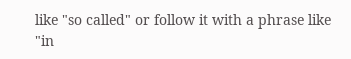like "so called" or follow it with a phrase like "in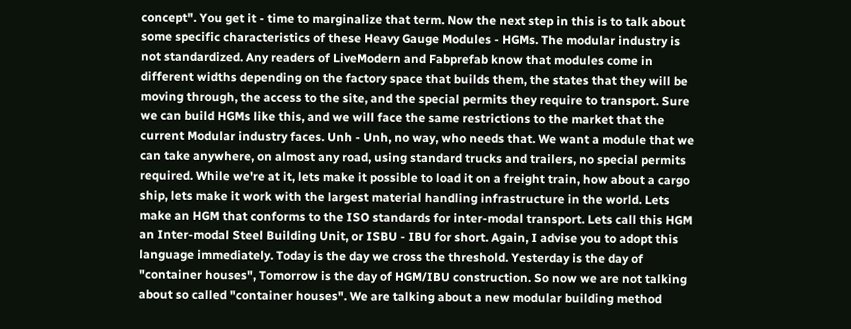concept". You get it - time to marginalize that term. Now the next step in this is to talk about some specific characteristics of these Heavy Gauge Modules - HGMs. The modular industry is not standardized. Any readers of LiveModern and Fabprefab know that modules come in different widths depending on the factory space that builds them, the states that they will be moving through, the access to the site, and the special permits they require to transport. Sure we can build HGMs like this, and we will face the same restrictions to the market that the current Modular industry faces. Unh - Unh, no way, who needs that. We want a module that we can take anywhere, on almost any road, using standard trucks and trailers, no special permits required. While we're at it, lets make it possible to load it on a freight train, how about a cargo ship, lets make it work with the largest material handling infrastructure in the world. Lets make an HGM that conforms to the ISO standards for inter-modal transport. Lets call this HGM an Inter-modal Steel Building Unit, or ISBU - IBU for short. Again, I advise you to adopt this language immediately. Today is the day we cross the threshold. Yesterday is the day of "container houses", Tomorrow is the day of HGM/IBU construction. So now we are not talking about so called "container houses". We are talking about a new modular building method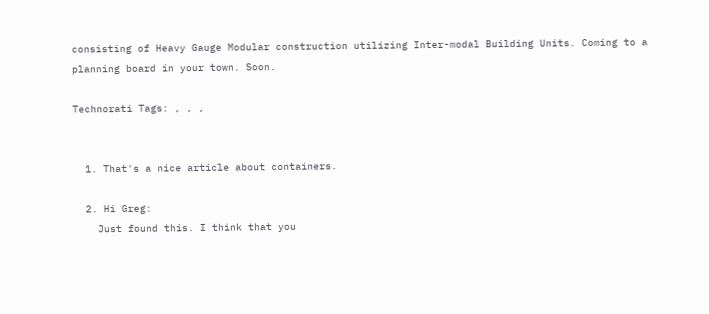consisting of Heavy Gauge Modular construction utilizing Inter-modal Building Units. Coming to a planning board in your town. Soon.

Technorati Tags: , , ,


  1. That's a nice article about containers.

  2. Hi Greg:
    Just found this. I think that you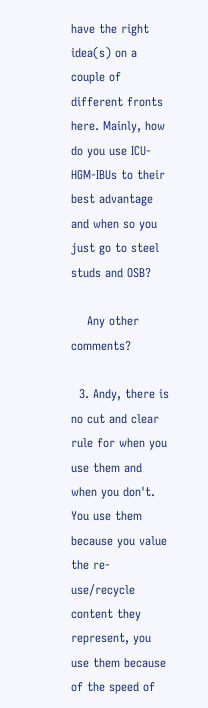have the right idea(s) on a couple of different fronts here. Mainly, how do you use ICU-HGM-IBUs to their best advantage and when so you just go to steel studs and OSB?

    Any other comments?

  3. Andy, there is no cut and clear rule for when you use them and when you don't. You use them because you value the re-use/recycle content they represent, you use them because of the speed of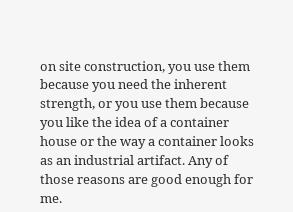on site construction, you use them because you need the inherent strength, or you use them because you like the idea of a container house or the way a container looks as an industrial artifact. Any of those reasons are good enough for me.